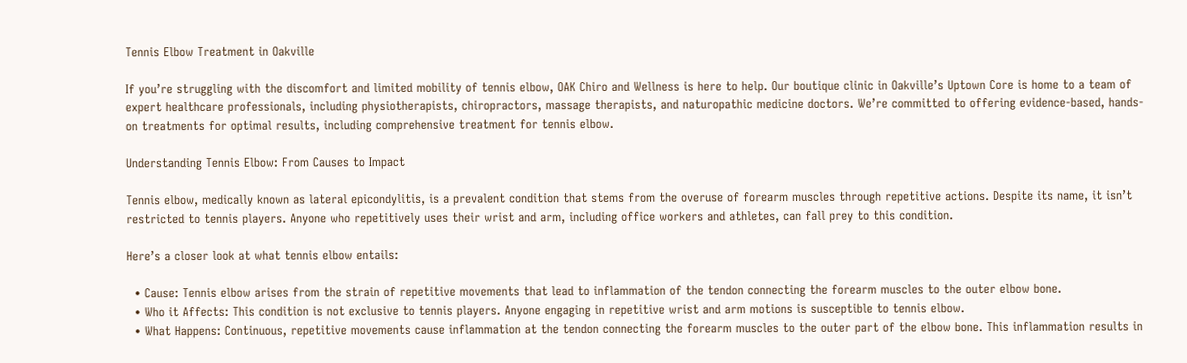Tennis Elbow Treatment in Oakville

If you’re struggling with the discomfort and limited mobility of tennis elbow, OAK Chiro and Wellness is here to help. Our boutique clinic in Oakville’s Uptown Core is home to a team of expert healthcare professionals, including physiotherapists, chiropractors, massage therapists, and naturopathic medicine doctors. We’re committed to offering evidence-based, hands-on treatments for optimal results, including comprehensive treatment for tennis elbow.

Understanding Tennis Elbow: From Causes to Impact

Tennis elbow, medically known as lateral epicondylitis, is a prevalent condition that stems from the overuse of forearm muscles through repetitive actions. Despite its name, it isn’t restricted to tennis players. Anyone who repetitively uses their wrist and arm, including office workers and athletes, can fall prey to this condition.

Here’s a closer look at what tennis elbow entails:

  • Cause: Tennis elbow arises from the strain of repetitive movements that lead to inflammation of the tendon connecting the forearm muscles to the outer elbow bone.
  • Who it Affects: This condition is not exclusive to tennis players. Anyone engaging in repetitive wrist and arm motions is susceptible to tennis elbow.
  • What Happens: Continuous, repetitive movements cause inflammation at the tendon connecting the forearm muscles to the outer part of the elbow bone. This inflammation results in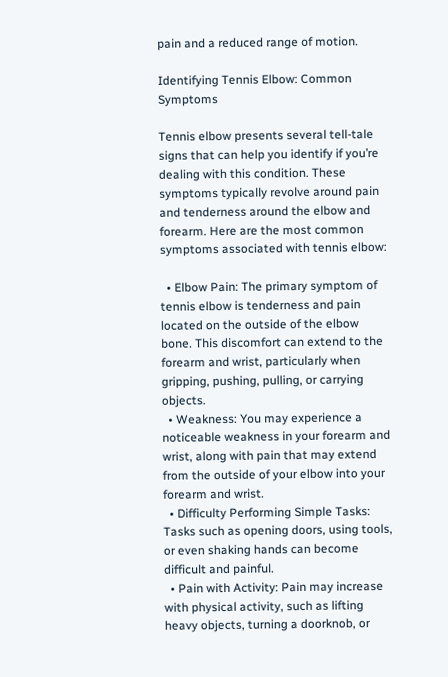pain and a reduced range of motion.

Identifying Tennis Elbow: Common Symptoms

Tennis elbow presents several tell-tale signs that can help you identify if you’re dealing with this condition. These symptoms typically revolve around pain and tenderness around the elbow and forearm. Here are the most common symptoms associated with tennis elbow:

  • Elbow Pain: The primary symptom of tennis elbow is tenderness and pain located on the outside of the elbow bone. This discomfort can extend to the forearm and wrist, particularly when gripping, pushing, pulling, or carrying objects.
  • Weakness: You may experience a noticeable weakness in your forearm and wrist, along with pain that may extend from the outside of your elbow into your forearm and wrist.
  • Difficulty Performing Simple Tasks: Tasks such as opening doors, using tools, or even shaking hands can become difficult and painful.
  • Pain with Activity: Pain may increase with physical activity, such as lifting heavy objects, turning a doorknob, or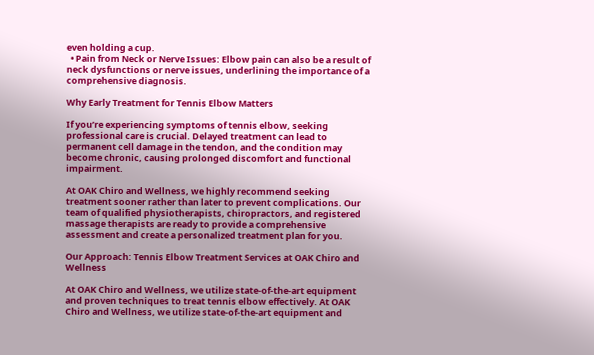even holding a cup.
  • Pain from Neck or Nerve Issues: Elbow pain can also be a result of neck dysfunctions or nerve issues, underlining the importance of a comprehensive diagnosis.

Why Early Treatment for Tennis Elbow Matters

If you’re experiencing symptoms of tennis elbow, seeking professional care is crucial. Delayed treatment can lead to permanent cell damage in the tendon, and the condition may become chronic, causing prolonged discomfort and functional impairment.

At OAK Chiro and Wellness, we highly recommend seeking treatment sooner rather than later to prevent complications. Our team of qualified physiotherapists, chiropractors, and registered massage therapists are ready to provide a comprehensive assessment and create a personalized treatment plan for you.

Our Approach: Tennis Elbow Treatment Services at OAK Chiro and Wellness

At OAK Chiro and Wellness, we utilize state-of-the-art equipment and proven techniques to treat tennis elbow effectively. At OAK Chiro and Wellness, we utilize state-of-the-art equipment and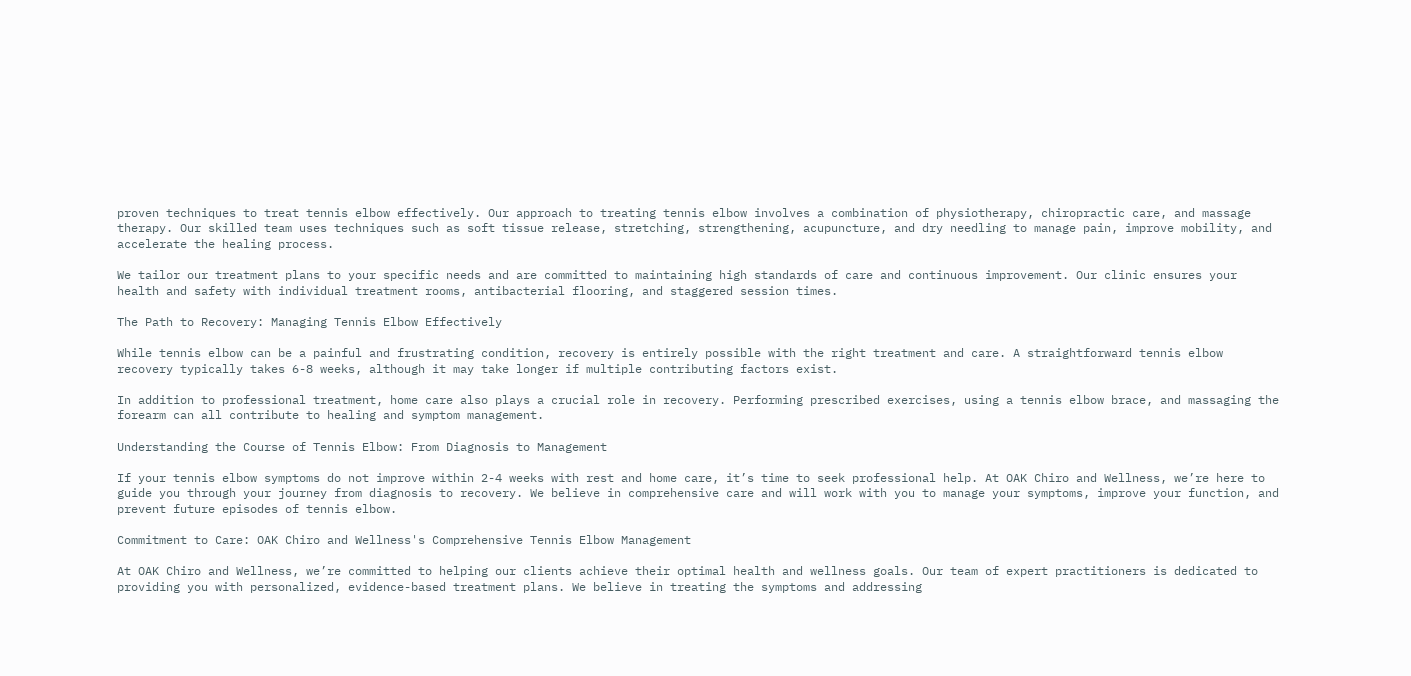proven techniques to treat tennis elbow effectively. Our approach to treating tennis elbow involves a combination of physiotherapy, chiropractic care, and massage therapy. Our skilled team uses techniques such as soft tissue release, stretching, strengthening, acupuncture, and dry needling to manage pain, improve mobility, and accelerate the healing process.

We tailor our treatment plans to your specific needs and are committed to maintaining high standards of care and continuous improvement. Our clinic ensures your health and safety with individual treatment rooms, antibacterial flooring, and staggered session times.

The Path to Recovery: Managing Tennis Elbow Effectively

While tennis elbow can be a painful and frustrating condition, recovery is entirely possible with the right treatment and care. A straightforward tennis elbow recovery typically takes 6-8 weeks, although it may take longer if multiple contributing factors exist.

In addition to professional treatment, home care also plays a crucial role in recovery. Performing prescribed exercises, using a tennis elbow brace, and massaging the forearm can all contribute to healing and symptom management.

Understanding the Course of Tennis Elbow: From Diagnosis to Management

If your tennis elbow symptoms do not improve within 2-4 weeks with rest and home care, it’s time to seek professional help. At OAK Chiro and Wellness, we’re here to guide you through your journey from diagnosis to recovery. We believe in comprehensive care and will work with you to manage your symptoms, improve your function, and prevent future episodes of tennis elbow.

Commitment to Care: OAK Chiro and Wellness's Comprehensive Tennis Elbow Management

At OAK Chiro and Wellness, we’re committed to helping our clients achieve their optimal health and wellness goals. Our team of expert practitioners is dedicated to providing you with personalized, evidence-based treatment plans. We believe in treating the symptoms and addressing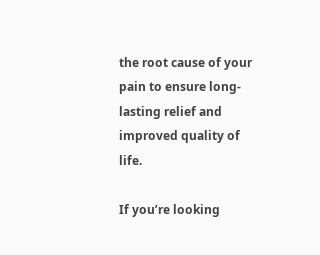the root cause of your pain to ensure long-lasting relief and improved quality of life.

If you’re looking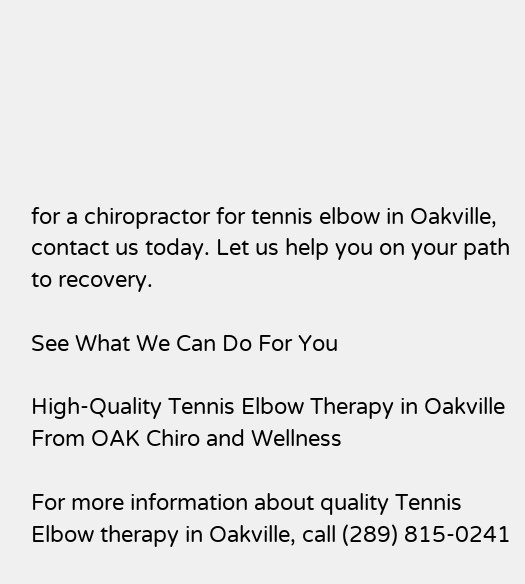for a chiropractor for tennis elbow in Oakville, contact us today. Let us help you on your path to recovery.

See What We Can Do For You

High-Quality Tennis Elbow Therapy in Oakville From OAK Chiro and Wellness

For more information about quality Tennis Elbow therapy in Oakville, call (289) 815-0241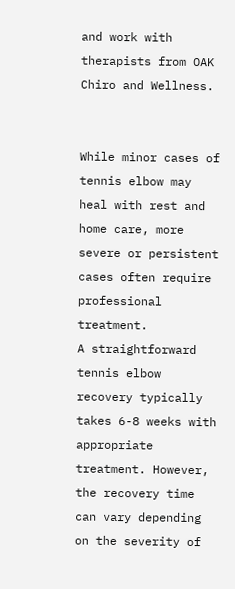and work with therapists from OAK Chiro and Wellness.


While minor cases of tennis elbow may heal with rest and home care, more severe or persistent cases often require professional treatment.
A straightforward tennis elbow recovery typically takes 6-8 weeks with appropriate treatment. However, the recovery time can vary depending on the severity of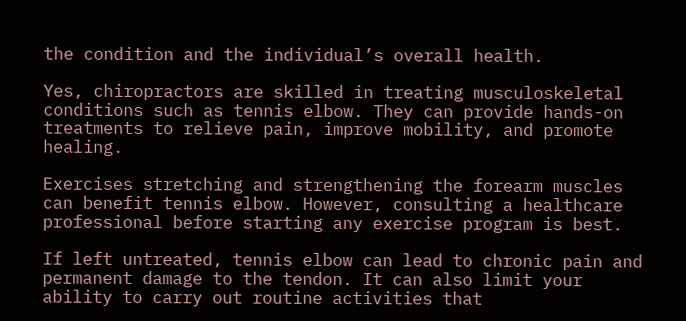the condition and the individual’s overall health.

Yes, chiropractors are skilled in treating musculoskeletal conditions such as tennis elbow. They can provide hands-on treatments to relieve pain, improve mobility, and promote healing.

Exercises stretching and strengthening the forearm muscles can benefit tennis elbow. However, consulting a healthcare professional before starting any exercise program is best.

If left untreated, tennis elbow can lead to chronic pain and permanent damage to the tendon. It can also limit your ability to carry out routine activities that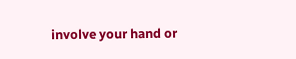involve your hand or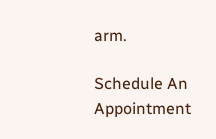arm.

Schedule An Appointment